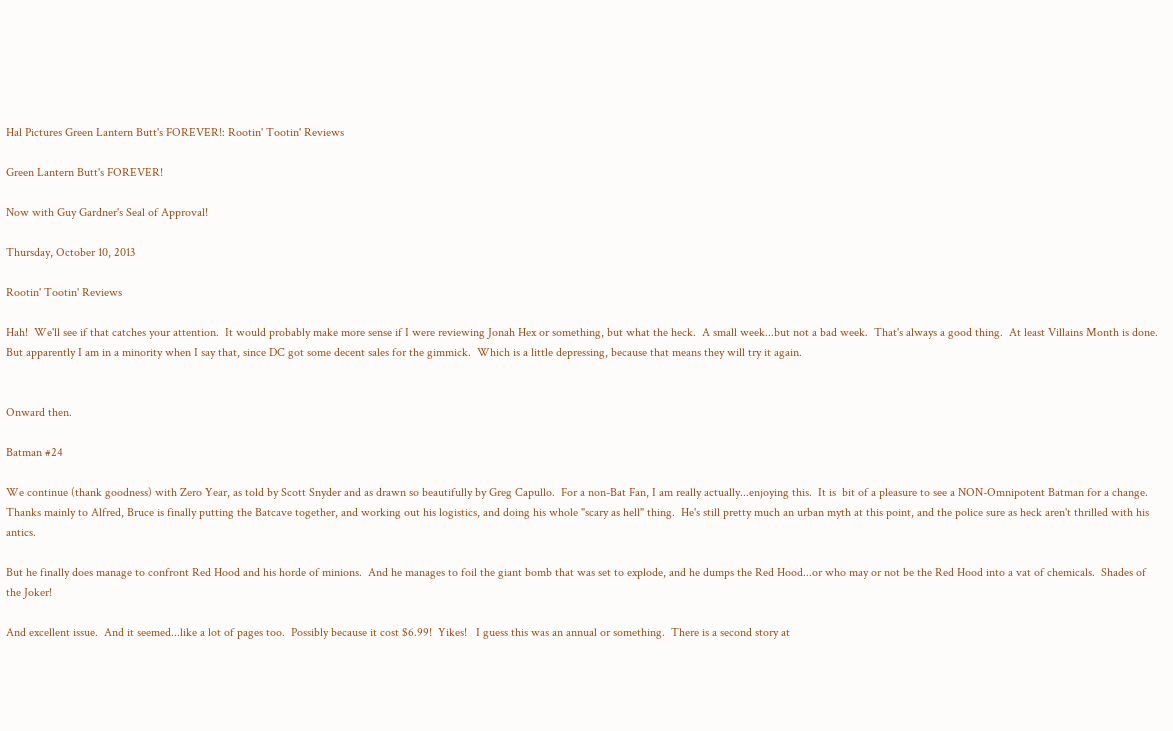Hal Pictures Green Lantern Butt's FOREVER!: Rootin' Tootin' Reviews

Green Lantern Butt's FOREVER!

Now with Guy Gardner's Seal of Approval!

Thursday, October 10, 2013

Rootin' Tootin' Reviews

Hah!  We'll see if that catches your attention.  It would probably make more sense if I were reviewing Jonah Hex or something, but what the heck.  A small week...but not a bad week.  That's always a good thing.  At least Villains Month is done.  But apparently I am in a minority when I say that, since DC got some decent sales for the gimmick.  Which is a little depressing, because that means they will try it again.


Onward then.

Batman #24

We continue (thank goodness) with Zero Year, as told by Scott Snyder and as drawn so beautifully by Greg Capullo.  For a non-Bat Fan, I am really actually...enjoying this.  It is  bit of a pleasure to see a NON-Omnipotent Batman for a change.  Thanks mainly to Alfred, Bruce is finally putting the Batcave together, and working out his logistics, and doing his whole "scary as hell" thing.  He's still pretty much an urban myth at this point, and the police sure as heck aren't thrilled with his antics.

But he finally does manage to confront Red Hood and his horde of minions.  And he manages to foil the giant bomb that was set to explode, and he dumps the Red Hood...or who may or not be the Red Hood into a vat of chemicals.  Shades of the Joker!

And excellent issue.  And it seemed...like a lot of pages too.  Possibly because it cost $6.99!  Yikes!   I guess this was an annual or something.  There is a second story at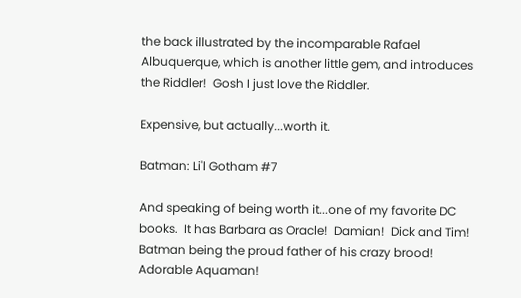the back illustrated by the incomparable Rafael Albuquerque, which is another little gem, and introduces the Riddler!  Gosh I just love the Riddler.

Expensive, but actually...worth it.

Batman: Li'l Gotham #7

And speaking of being worth it...one of my favorite DC books.  It has Barbara as Oracle!  Damian!  Dick and Tim!  Batman being the proud father of his crazy brood!  Adorable Aquaman!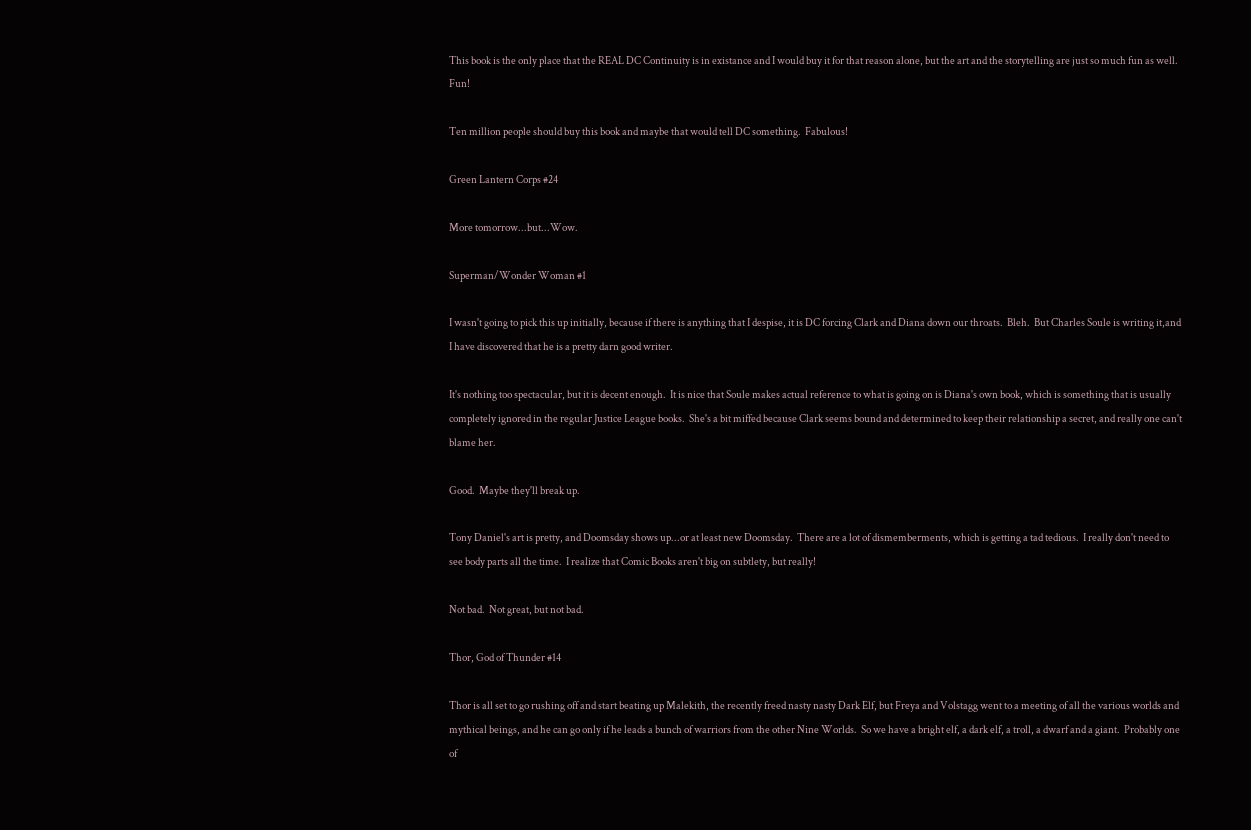This book is the only place that the REAL DC Continuity is in existance and I would buy it for that reason alone, but the art and the storytelling are just so much fun as well.  Fun!

Ten million people should buy this book and maybe that would tell DC something.  Fabulous!

Green Lantern Corps #24

More tomorrow...but...Wow.

Superman/Wonder Woman #1

I wasn't going to pick this up initially, because if there is anything that I despise, it is DC forcing Clark and Diana down our throats.  Bleh.  But Charles Soule is writing it,and I have discovered that he is a pretty darn good writer.

It's nothing too spectacular, but it is decent enough.  It is nice that Soule makes actual reference to what is going on is Diana's own book, which is something that is usually completely ignored in the regular Justice League books.  She's a bit miffed because Clark seems bound and determined to keep their relationship a secret, and really one can't blame her.

Good.  Maybe they'll break up.

Tony Daniel's art is pretty, and Doomsday shows up...or at least new Doomsday.  There are a lot of dismemberments, which is getting a tad tedious.  I really don't need to see body parts all the time.  I realize that Comic Books aren't big on subtlety, but really!

Not bad.  Not great, but not bad.

Thor, God of Thunder #14

Thor is all set to go rushing off and start beating up Malekith, the recently freed nasty nasty Dark Elf, but Freya and Volstagg went to a meeting of all the various worlds and mythical beings, and he can go only if he leads a bunch of warriors from the other Nine Worlds.  So we have a bright elf, a dark elf, a troll, a dwarf and a giant.  Probably one of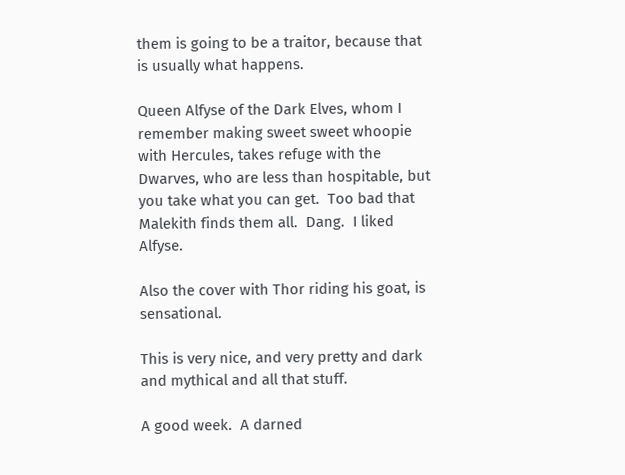them is going to be a traitor, because that is usually what happens.

Queen Alfyse of the Dark Elves, whom I remember making sweet sweet whoopie with Hercules, takes refuge with the Dwarves, who are less than hospitable, but you take what you can get.  Too bad that Malekith finds them all.  Dang.  I liked Alfyse.

Also the cover with Thor riding his goat, is sensational.

This is very nice, and very pretty and dark and mythical and all that stuff.

A good week.  A darned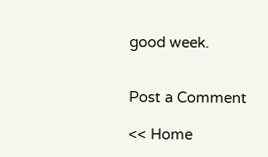good week.


Post a Comment

<< Home